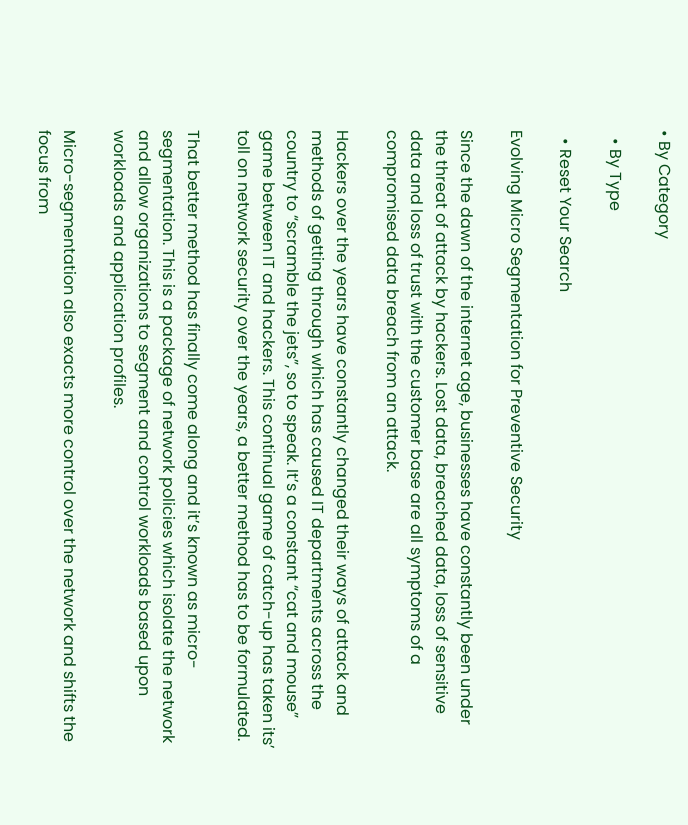• By Category

  • By Type

  • Reset Your Search

Evolving Micro Segmentation for Preventive Security

Since the dawn of the internet age, businesses have constantly been under the threat of attack by hackers. Lost data, breached data, loss of sensitive data and loss of trust with the customer base are all symptoms of a compromised data breach from an attack.

Hackers over the years have constantly changed their ways of attack and methods of getting through which has caused IT departments across the country to “scramble the jets”, so to speak. It’s a constant “cat and mouse” game between IT and hackers. This continual game of catch-up has taken its’ toll on network security over the years, a better method has to be formulated.

That better method has finally come along and it’s known as micro-segmentation. This is a package of network policies which isolate the network and allow organizations to segment and control workloads based upon workloads and application profiles.

Micro-segmentation also exacts more control over the network and shifts the focus from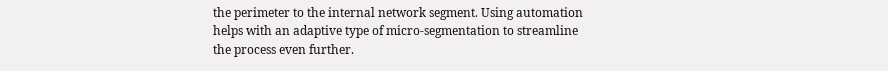the perimeter to the internal network segment. Using automation helps with an adaptive type of micro-segmentation to streamline the process even further.